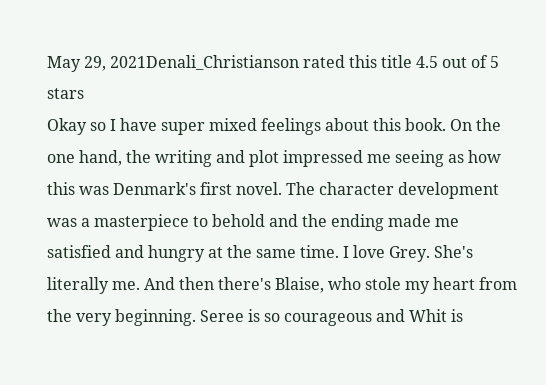May 29, 2021Denali_Christianson rated this title 4.5 out of 5 stars
Okay so I have super mixed feelings about this book. On the one hand, the writing and plot impressed me seeing as how this was Denmark's first novel. The character development was a masterpiece to behold and the ending made me satisfied and hungry at the same time. I love Grey. She's literally me. And then there's Blaise, who stole my heart from the very beginning. Seree is so courageous and Whit is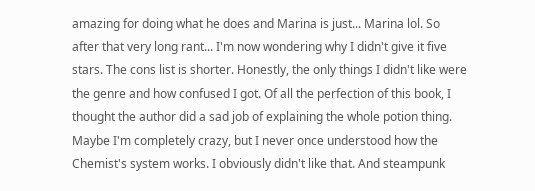amazing for doing what he does and Marina is just... Marina lol. So after that very long rant... I'm now wondering why I didn't give it five stars. The cons list is shorter. Honestly, the only things I didn't like were the genre and how confused I got. Of all the perfection of this book, I thought the author did a sad job of explaining the whole potion thing. Maybe I'm completely crazy, but I never once understood how the Chemist's system works. I obviously didn't like that. And steampunk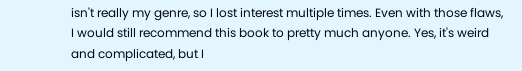isn't really my genre, so I lost interest multiple times. Even with those flaws, I would still recommend this book to pretty much anyone. Yes, it's weird and complicated, but I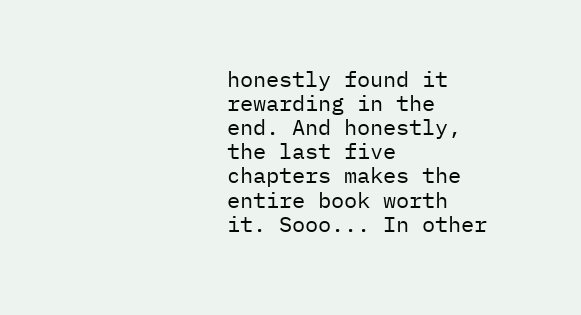honestly found it rewarding in the end. And honestly, the last five chapters makes the entire book worth it. Sooo... In other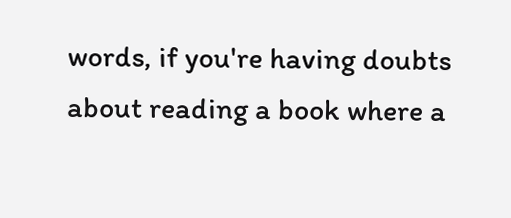words, if you're having doubts about reading a book where a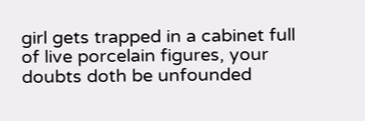girl gets trapped in a cabinet full of live porcelain figures, your doubts doth be unfounded